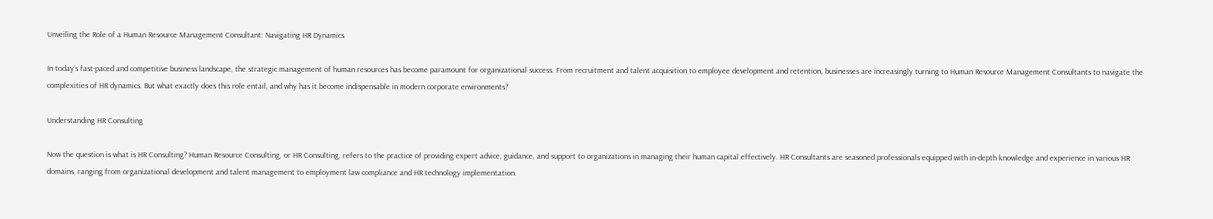Unveiling the Role of a Human Resource Management Consultant: Navigating HR Dynamics

In today’s fast-paced and competitive business landscape, the strategic management of human resources has become paramount for organizational success. From recruitment and talent acquisition to employee development and retention, businesses are increasingly turning to Human Resource Management Consultants to navigate the complexities of HR dynamics. But what exactly does this role entail, and why has it become indispensable in modern corporate environments?

Understanding HR Consulting

Now the question is what is HR Consulting? Human Resource Consulting, or HR Consulting, refers to the practice of providing expert advice, guidance, and support to organizations in managing their human capital effectively. HR Consultants are seasoned professionals equipped with in-depth knowledge and experience in various HR domains, ranging from organizational development and talent management to employment law compliance and HR technology implementation.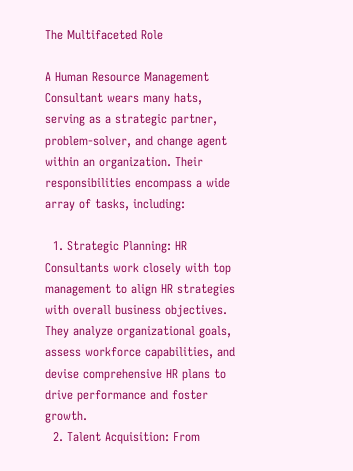The Multifaceted Role

A Human Resource Management Consultant wears many hats, serving as a strategic partner, problem-solver, and change agent within an organization. Their responsibilities encompass a wide array of tasks, including:

  1. Strategic Planning: HR Consultants work closely with top management to align HR strategies with overall business objectives. They analyze organizational goals, assess workforce capabilities, and devise comprehensive HR plans to drive performance and foster growth.
  2. Talent Acquisition: From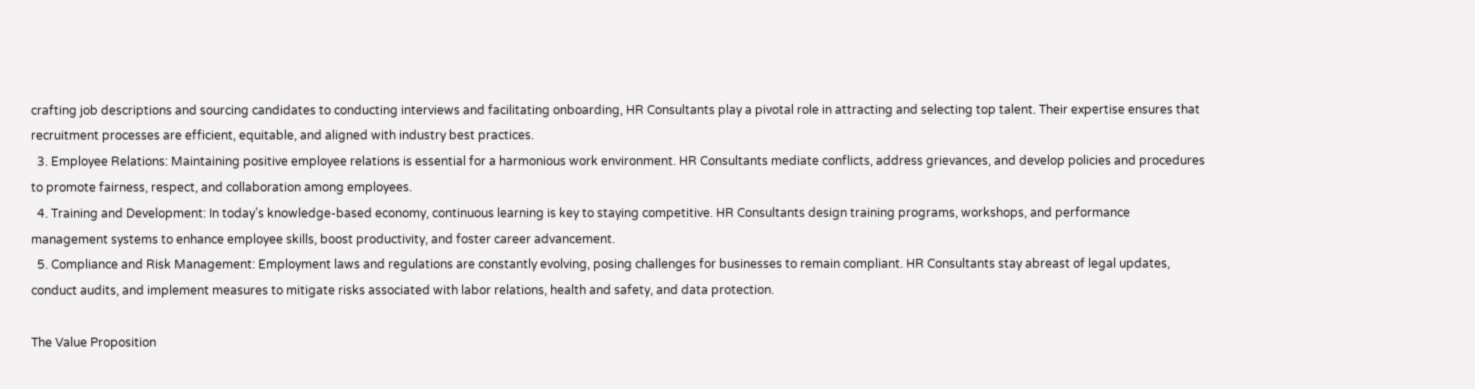crafting job descriptions and sourcing candidates to conducting interviews and facilitating onboarding, HR Consultants play a pivotal role in attracting and selecting top talent. Their expertise ensures that recruitment processes are efficient, equitable, and aligned with industry best practices.
  3. Employee Relations: Maintaining positive employee relations is essential for a harmonious work environment. HR Consultants mediate conflicts, address grievances, and develop policies and procedures to promote fairness, respect, and collaboration among employees.
  4. Training and Development: In today’s knowledge-based economy, continuous learning is key to staying competitive. HR Consultants design training programs, workshops, and performance management systems to enhance employee skills, boost productivity, and foster career advancement.
  5. Compliance and Risk Management: Employment laws and regulations are constantly evolving, posing challenges for businesses to remain compliant. HR Consultants stay abreast of legal updates, conduct audits, and implement measures to mitigate risks associated with labor relations, health and safety, and data protection.

The Value Proposition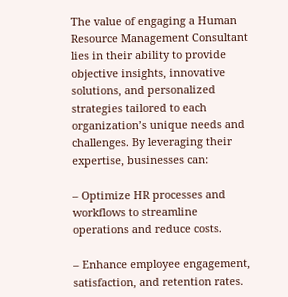The value of engaging a Human Resource Management Consultant lies in their ability to provide objective insights, innovative solutions, and personalized strategies tailored to each organization’s unique needs and challenges. By leveraging their expertise, businesses can:

– Optimize HR processes and workflows to streamline operations and reduce costs.

– Enhance employee engagement, satisfaction, and retention rates.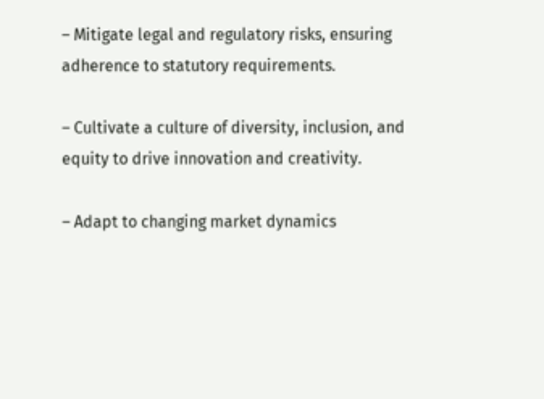– Mitigate legal and regulatory risks, ensuring adherence to statutory requirements.

– Cultivate a culture of diversity, inclusion, and equity to drive innovation and creativity.

– Adapt to changing market dynamics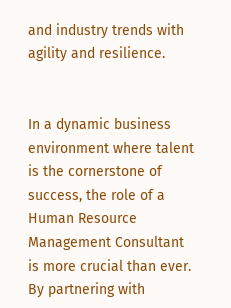and industry trends with agility and resilience.


In a dynamic business environment where talent is the cornerstone of success, the role of a Human Resource Management Consultant is more crucial than ever. By partnering with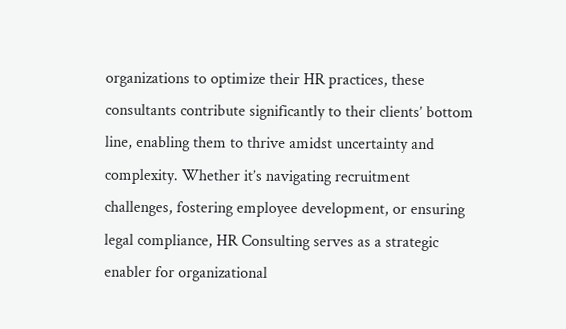organizations to optimize their HR practices, these consultants contribute significantly to their clients’ bottom line, enabling them to thrive amidst uncertainty and complexity. Whether it’s navigating recruitment challenges, fostering employee development, or ensuring legal compliance, HR Consulting serves as a strategic enabler for organizational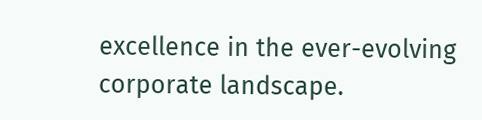excellence in the ever-evolving corporate landscape.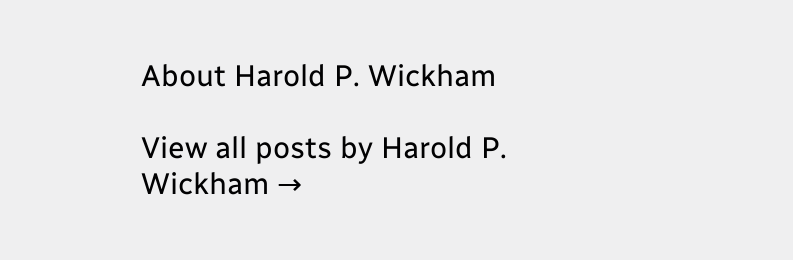About Harold P. Wickham

View all posts by Harold P. Wickham →